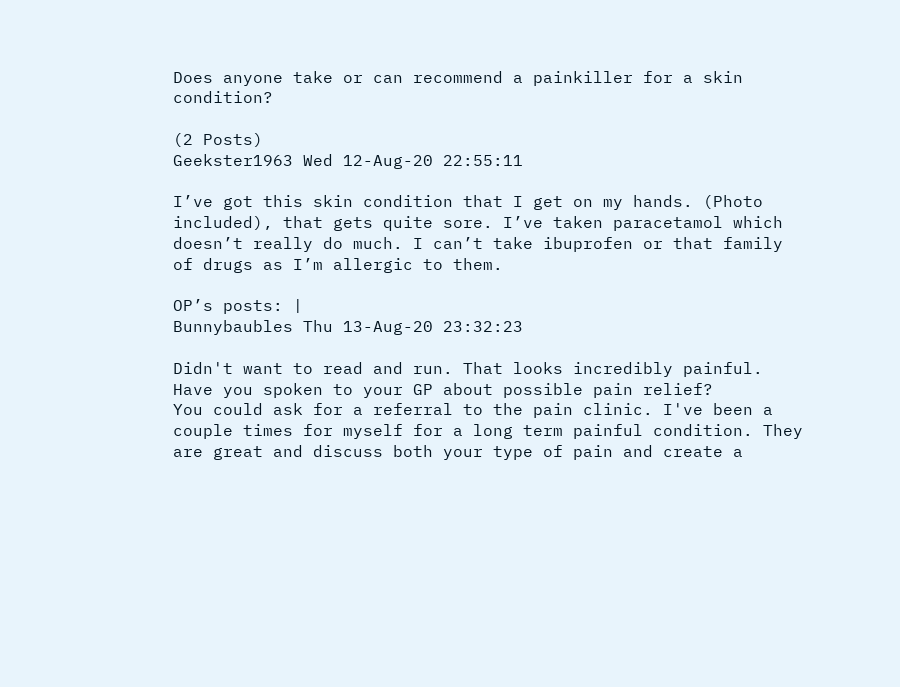Does anyone take or can recommend a painkiller for a skin condition?

(2 Posts)
Geekster1963 Wed 12-Aug-20 22:55:11

I’ve got this skin condition that I get on my hands. (Photo included), that gets quite sore. I’ve taken paracetamol which doesn’t really do much. I can’t take ibuprofen or that family of drugs as I’m allergic to them.

OP’s posts: |
Bunnybaubles Thu 13-Aug-20 23:32:23

Didn't want to read and run. That looks incredibly painful. Have you spoken to your GP about possible pain relief?
You could ask for a referral to the pain clinic. I've been a couple times for myself for a long term painful condition. They are great and discuss both your type of pain and create a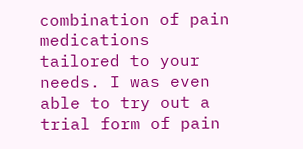combination of pain medications tailored to your needs. I was even able to try out a trial form of pain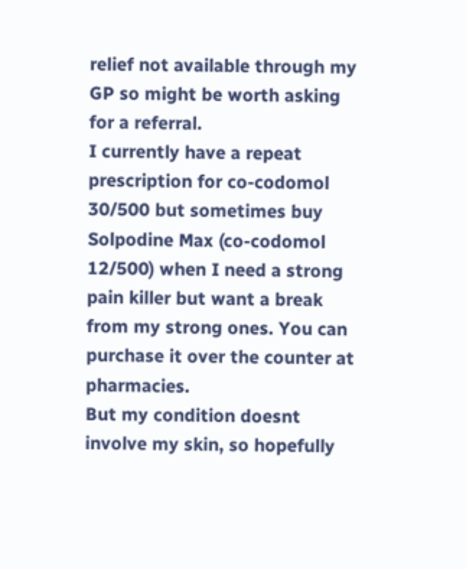relief not available through my GP so might be worth asking for a referral.
I currently have a repeat prescription for co-codomol 30/500 but sometimes buy Solpodine Max (co-codomol 12/500) when I need a strong pain killer but want a break from my strong ones. You can purchase it over the counter at pharmacies.
But my condition doesnt involve my skin, so hopefully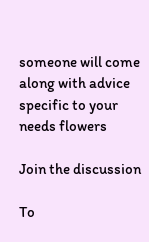someone will come along with advice specific to your needs flowers

Join the discussion

To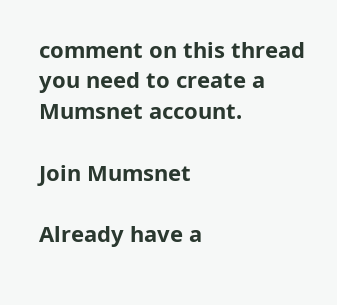comment on this thread you need to create a Mumsnet account.

Join Mumsnet

Already have a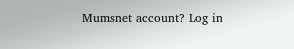Mumsnet account? Log in